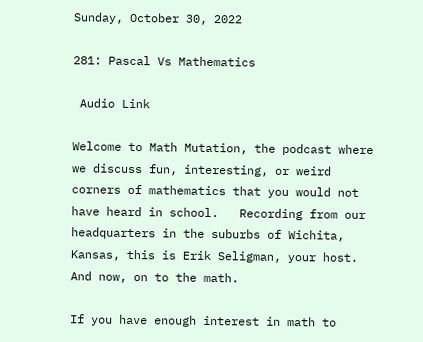Sunday, October 30, 2022

281: Pascal Vs Mathematics

 Audio Link

Welcome to Math Mutation, the podcast where we discuss fun, interesting, or weird corners of mathematics that you would not have heard in school.   Recording from our headquarters in the suburbs of Wichita, Kansas, this is Erik Seligman, your host.  And now, on to the math.

If you have enough interest in math to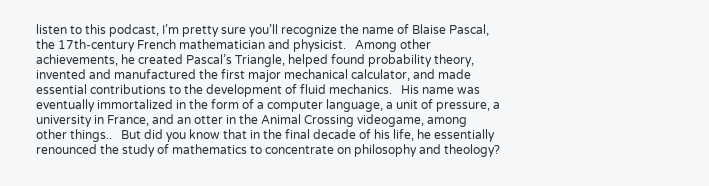listen to this podcast, I’m pretty sure you’ll recognize the name of Blaise Pascal, the 17th-century French mathematician and physicist.   Among other achievements, he created Pascal’s Triangle, helped found probability theory, invented and manufactured the first major mechanical calculator, and made essential contributions to the development of fluid mechanics.   His name was eventually immortalized in the form of a computer language, a unit of pressure, a university in France, and an otter in the Animal Crossing videogame, among other things..   But did you know that in the final decade of his life, he essentially renounced the study of mathematics to concentrate on philosophy and theology?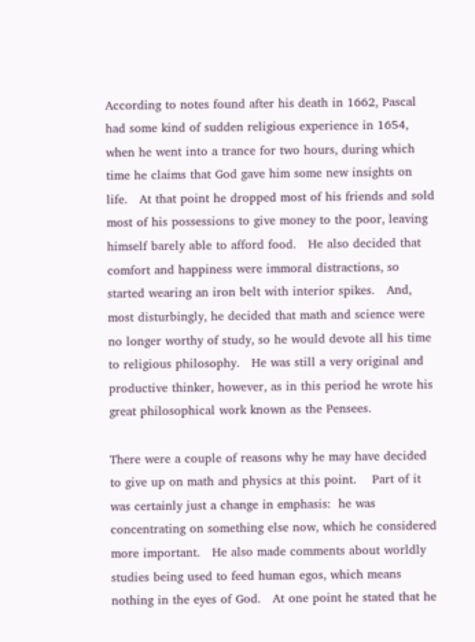According to notes found after his death in 1662, Pascal had some kind of sudden religious experience in 1654, when he went into a trance for two hours, during which time he claims that God gave him some new insights on life.   At that point he dropped most of his friends and sold most of his possessions to give money to the poor, leaving himself barely able to afford food.   He also decided that comfort and happiness were immoral distractions, so started wearing an iron belt with interior spikes.   And, most disturbingly, he decided that math and science were no longer worthy of study, so he would devote all his time to religious philosophy.   He was still a very original and productive thinker, however, as in this period he wrote his great philosophical work known as the Pensees.

There were a couple of reasons why he may have decided to give up on math and physics at this point.    Part of it was certainly just a change in emphasis:  he was concentrating on something else now, which he considered more important.   He also made comments about worldly studies being used to feed human egos, which means nothing in the eyes of God.   At one point he stated that he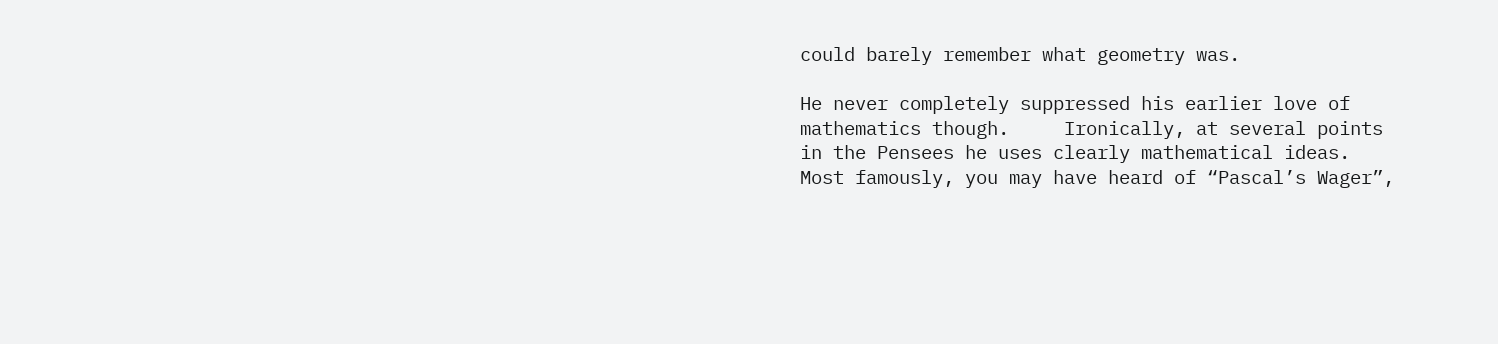could barely remember what geometry was.

He never completely suppressed his earlier love of mathematics though.     Ironically, at several points in the Pensees he uses clearly mathematical ideas.    Most famously, you may have heard of “Pascal’s Wager”,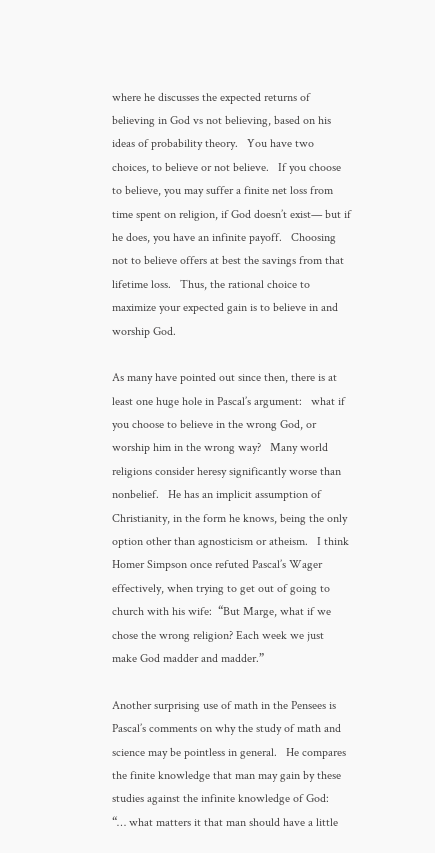where he discusses the expected returns of believing in God vs not believing, based on his ideas of probability theory.   You have two choices, to believe or not believe.   If you choose to believe, you may suffer a finite net loss from time spent on religion, if God doesn’t exist— but if he does, you have an infinite payoff.   Choosing not to believe offers at best the savings from that lifetime loss.   Thus, the rational choice to maximize your expected gain is to believe in and worship God.

As many have pointed out since then, there is at least one huge hole in Pascal’s argument:   what if you choose to believe in the wrong God, or worship him in the wrong way?   Many world religions consider heresy significantly worse than nonbelief.   He has an implicit assumption of Christianity, in the form he knows, being the only option other than agnosticism or atheism.   I think Homer Simpson once refuted Pascal’s Wager effectively, when trying to get out of going to church with his wife:  “But Marge, what if we chose the wrong religion? Each week we just make God madder and madder.”

Another surprising use of math in the Pensees is Pascal’s comments on why the study of math and science may be pointless in general.   He compares the finite knowledge that man may gain by these studies against the infinite knowledge of God:   “… what matters it that man should have a little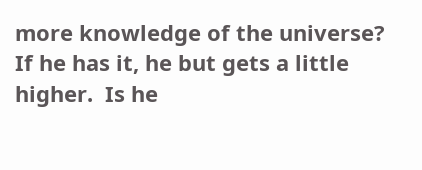more knowledge of the universe?  If he has it, he but gets a little higher.  Is he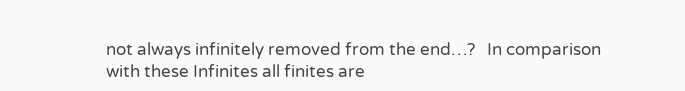not always infinitely removed from the end…?   In comparison with these Infinites all finites are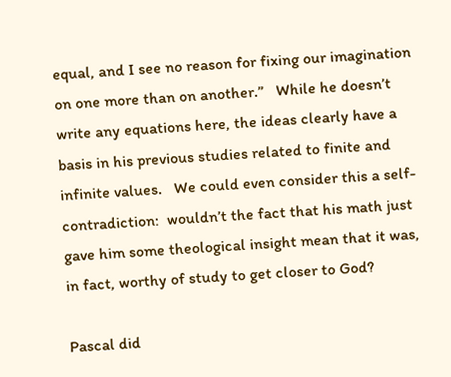equal, and I see no reason for fixing our imagination on one more than on another.”   While he doesn’t write any equations here, the ideas clearly have a basis in his previous studies related to finite and infinite values.   We could even consider this a self-contradiction:  wouldn’t the fact that his math just gave him some theological insight mean that it was, in fact, worthy of study to get closer to God?

Pascal did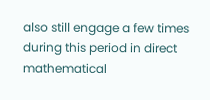also still engage a few times during this period in direct mathematical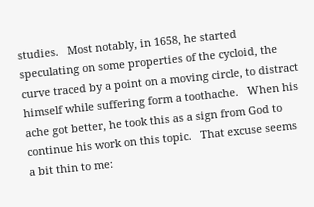studies.   Most notably, in 1658, he started speculating on some properties of the cycloid, the curve traced by a point on a moving circle, to distract himself while suffering form a toothache.   When his ache got better, he took this as a sign from God to continue his work on this topic.   That excuse seems a bit thin to me: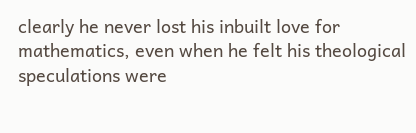clearly he never lost his inbuilt love for mathematics, even when he felt his theological speculations were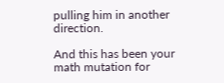pulling him in another direction.

And this has been your math mutation for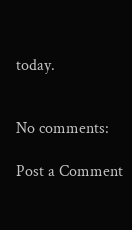today.


No comments:

Post a Comment